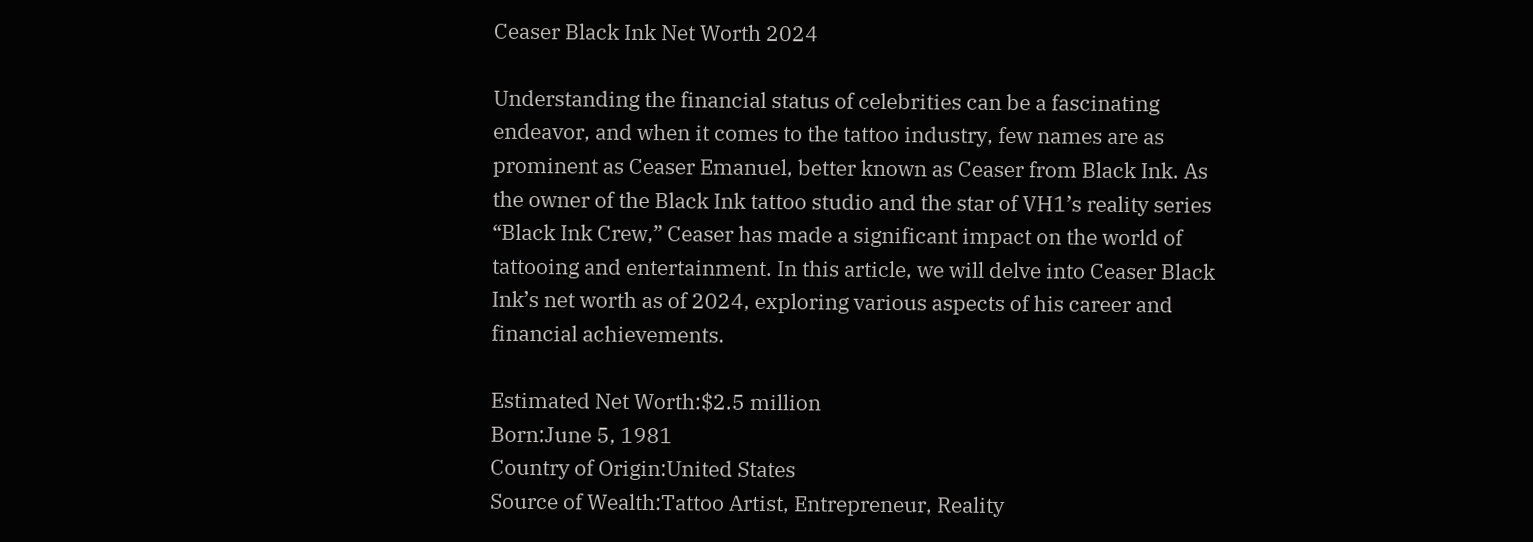Ceaser Black Ink Net Worth 2024

Understanding the financial status of celebrities can be a fascinating endeavor, and when it comes to the tattoo industry, few names are as prominent as Ceaser Emanuel, better known as Ceaser from Black Ink. As the owner of the Black Ink tattoo studio and the star of VH1’s reality series “Black Ink Crew,” Ceaser has made a significant impact on the world of tattooing and entertainment. In this article, we will delve into Ceaser Black Ink’s net worth as of 2024, exploring various aspects of his career and financial achievements.

Estimated Net Worth:$2.5 million
Born:June 5, 1981
Country of Origin:United States
Source of Wealth:Tattoo Artist, Entrepreneur, Reality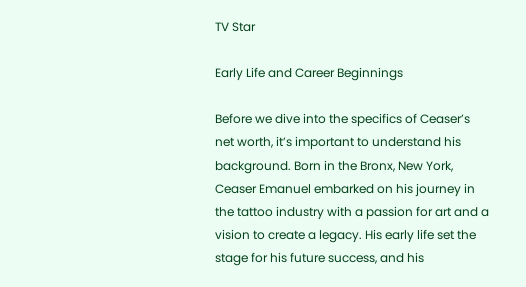TV Star

Early Life and Career Beginnings

Before we dive into the specifics of Ceaser’s net worth, it’s important to understand his background. Born in the Bronx, New York, Ceaser Emanuel embarked on his journey in the tattoo industry with a passion for art and a vision to create a legacy. His early life set the stage for his future success, and his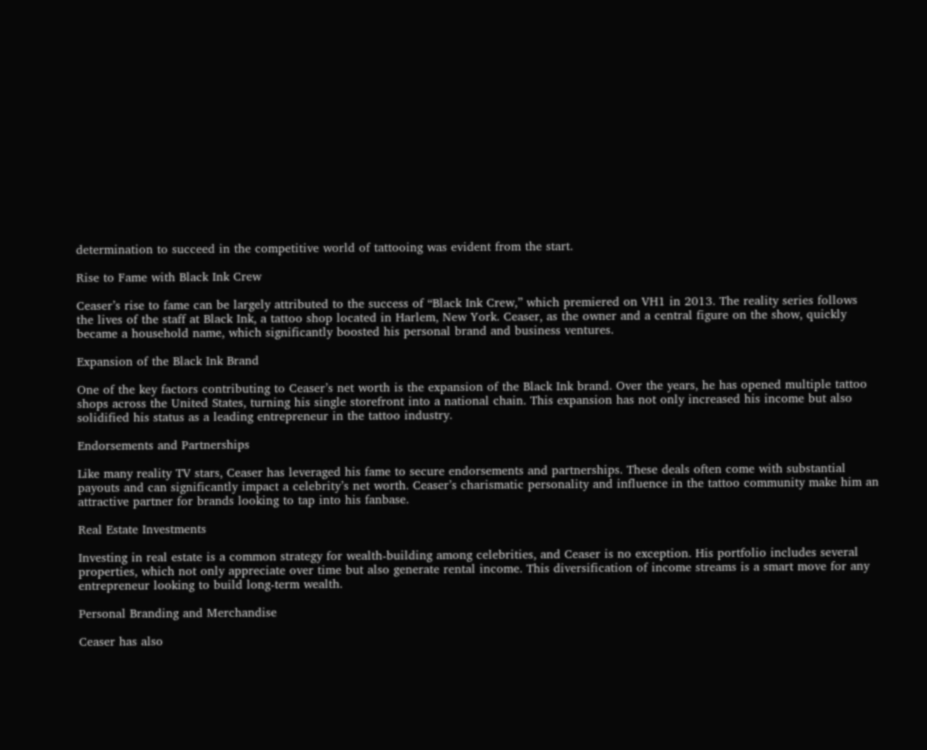determination to succeed in the competitive world of tattooing was evident from the start.

Rise to Fame with Black Ink Crew

Ceaser’s rise to fame can be largely attributed to the success of “Black Ink Crew,” which premiered on VH1 in 2013. The reality series follows the lives of the staff at Black Ink, a tattoo shop located in Harlem, New York. Ceaser, as the owner and a central figure on the show, quickly became a household name, which significantly boosted his personal brand and business ventures.

Expansion of the Black Ink Brand

One of the key factors contributing to Ceaser’s net worth is the expansion of the Black Ink brand. Over the years, he has opened multiple tattoo shops across the United States, turning his single storefront into a national chain. This expansion has not only increased his income but also solidified his status as a leading entrepreneur in the tattoo industry.

Endorsements and Partnerships

Like many reality TV stars, Ceaser has leveraged his fame to secure endorsements and partnerships. These deals often come with substantial payouts and can significantly impact a celebrity’s net worth. Ceaser’s charismatic personality and influence in the tattoo community make him an attractive partner for brands looking to tap into his fanbase.

Real Estate Investments

Investing in real estate is a common strategy for wealth-building among celebrities, and Ceaser is no exception. His portfolio includes several properties, which not only appreciate over time but also generate rental income. This diversification of income streams is a smart move for any entrepreneur looking to build long-term wealth.

Personal Branding and Merchandise

Ceaser has also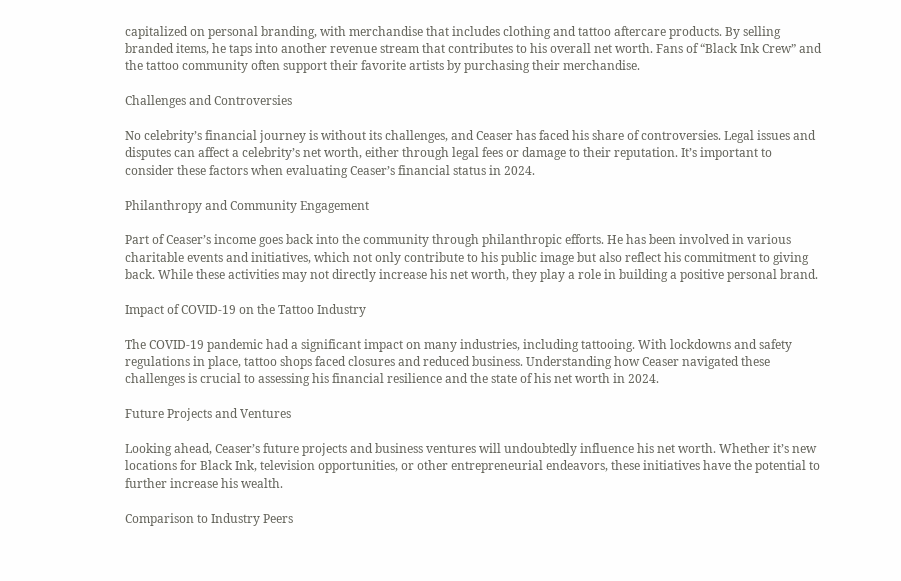capitalized on personal branding, with merchandise that includes clothing and tattoo aftercare products. By selling branded items, he taps into another revenue stream that contributes to his overall net worth. Fans of “Black Ink Crew” and the tattoo community often support their favorite artists by purchasing their merchandise.

Challenges and Controversies

No celebrity’s financial journey is without its challenges, and Ceaser has faced his share of controversies. Legal issues and disputes can affect a celebrity’s net worth, either through legal fees or damage to their reputation. It’s important to consider these factors when evaluating Ceaser’s financial status in 2024.

Philanthropy and Community Engagement

Part of Ceaser’s income goes back into the community through philanthropic efforts. He has been involved in various charitable events and initiatives, which not only contribute to his public image but also reflect his commitment to giving back. While these activities may not directly increase his net worth, they play a role in building a positive personal brand.

Impact of COVID-19 on the Tattoo Industry

The COVID-19 pandemic had a significant impact on many industries, including tattooing. With lockdowns and safety regulations in place, tattoo shops faced closures and reduced business. Understanding how Ceaser navigated these challenges is crucial to assessing his financial resilience and the state of his net worth in 2024.

Future Projects and Ventures

Looking ahead, Ceaser’s future projects and business ventures will undoubtedly influence his net worth. Whether it’s new locations for Black Ink, television opportunities, or other entrepreneurial endeavors, these initiatives have the potential to further increase his wealth.

Comparison to Industry Peers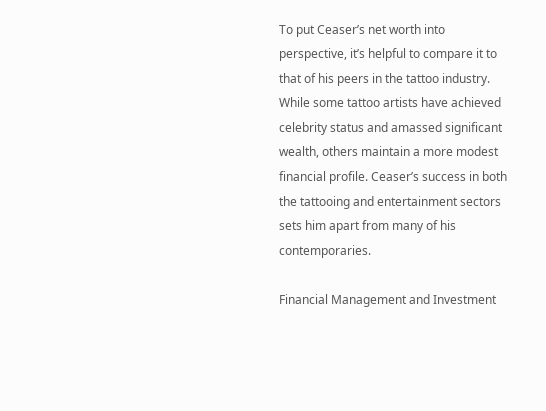To put Ceaser’s net worth into perspective, it’s helpful to compare it to that of his peers in the tattoo industry. While some tattoo artists have achieved celebrity status and amassed significant wealth, others maintain a more modest financial profile. Ceaser’s success in both the tattooing and entertainment sectors sets him apart from many of his contemporaries.

Financial Management and Investment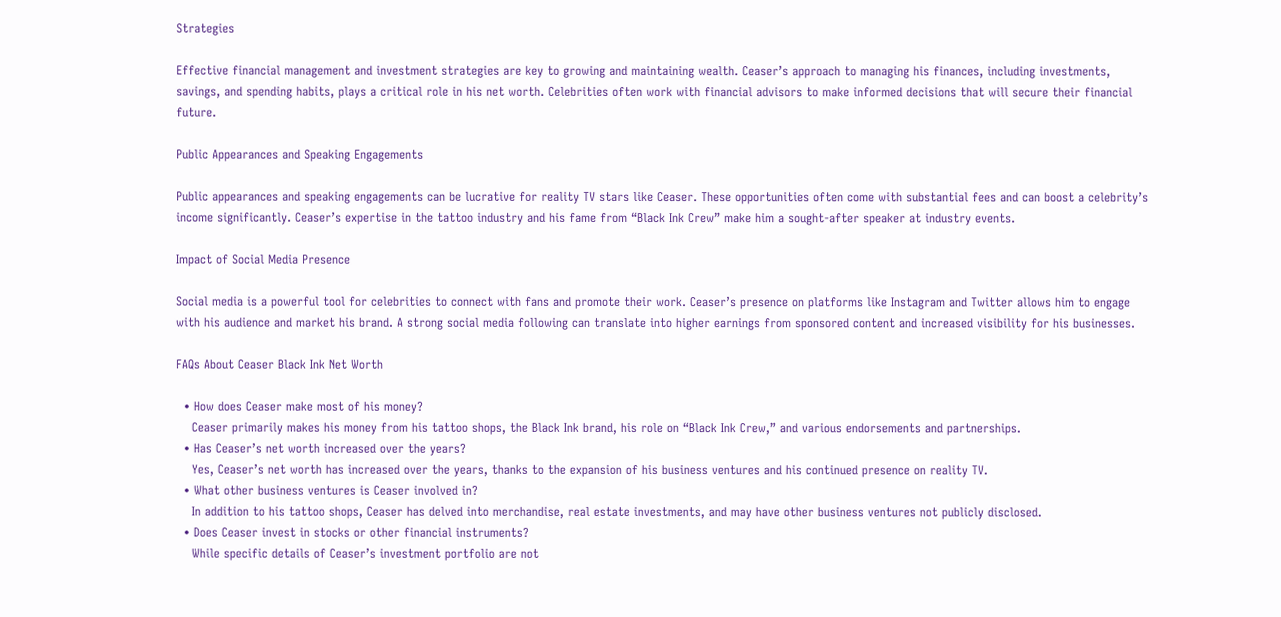Strategies

Effective financial management and investment strategies are key to growing and maintaining wealth. Ceaser’s approach to managing his finances, including investments, savings, and spending habits, plays a critical role in his net worth. Celebrities often work with financial advisors to make informed decisions that will secure their financial future.

Public Appearances and Speaking Engagements

Public appearances and speaking engagements can be lucrative for reality TV stars like Ceaser. These opportunities often come with substantial fees and can boost a celebrity’s income significantly. Ceaser’s expertise in the tattoo industry and his fame from “Black Ink Crew” make him a sought-after speaker at industry events.

Impact of Social Media Presence

Social media is a powerful tool for celebrities to connect with fans and promote their work. Ceaser’s presence on platforms like Instagram and Twitter allows him to engage with his audience and market his brand. A strong social media following can translate into higher earnings from sponsored content and increased visibility for his businesses.

FAQs About Ceaser Black Ink Net Worth

  • How does Ceaser make most of his money?
    Ceaser primarily makes his money from his tattoo shops, the Black Ink brand, his role on “Black Ink Crew,” and various endorsements and partnerships.
  • Has Ceaser’s net worth increased over the years?
    Yes, Ceaser’s net worth has increased over the years, thanks to the expansion of his business ventures and his continued presence on reality TV.
  • What other business ventures is Ceaser involved in?
    In addition to his tattoo shops, Ceaser has delved into merchandise, real estate investments, and may have other business ventures not publicly disclosed.
  • Does Ceaser invest in stocks or other financial instruments?
    While specific details of Ceaser’s investment portfolio are not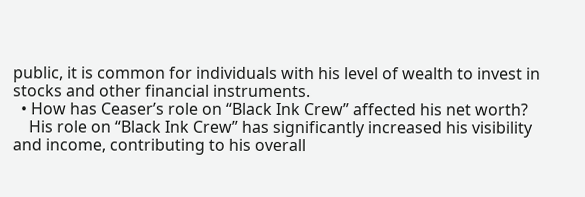public, it is common for individuals with his level of wealth to invest in stocks and other financial instruments.
  • How has Ceaser’s role on “Black Ink Crew” affected his net worth?
    His role on “Black Ink Crew” has significantly increased his visibility and income, contributing to his overall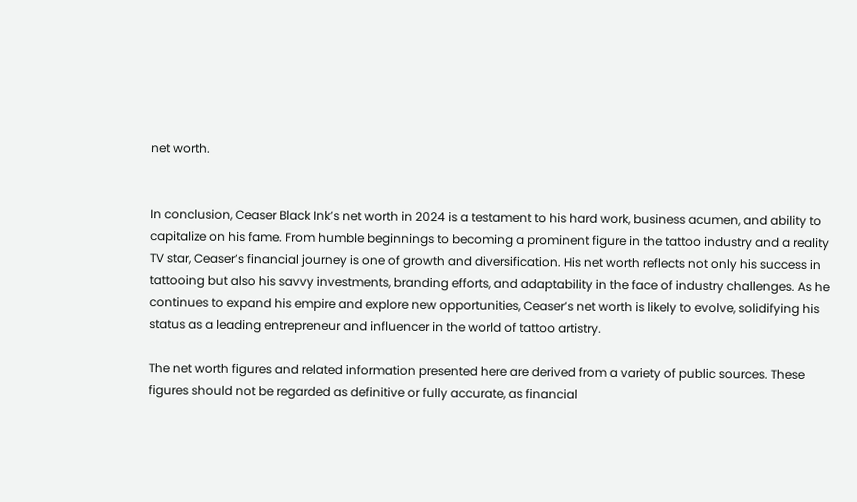net worth.


In conclusion, Ceaser Black Ink’s net worth in 2024 is a testament to his hard work, business acumen, and ability to capitalize on his fame. From humble beginnings to becoming a prominent figure in the tattoo industry and a reality TV star, Ceaser’s financial journey is one of growth and diversification. His net worth reflects not only his success in tattooing but also his savvy investments, branding efforts, and adaptability in the face of industry challenges. As he continues to expand his empire and explore new opportunities, Ceaser’s net worth is likely to evolve, solidifying his status as a leading entrepreneur and influencer in the world of tattoo artistry.

The net worth figures and related information presented here are derived from a variety of public sources. These figures should not be regarded as definitive or fully accurate, as financial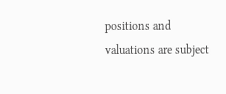positions and valuations are subject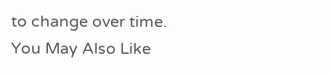to change over time.
You May Also Like